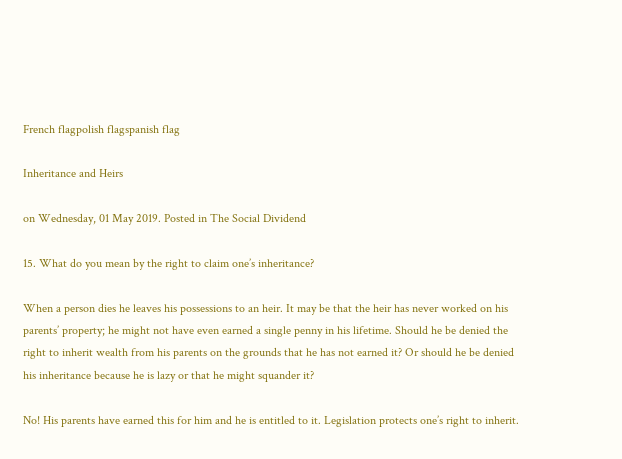French flagpolish flagspanish flag

Inheritance and Heirs

on Wednesday, 01 May 2019. Posted in The Social Dividend

15. What do you mean by the right to claim one’s inheritance?

When a person dies he leaves his possessions to an heir. It may be that the heir has never worked on his parents’ property; he might not have even earned a single penny in his lifetime. Should he be denied the right to inherit wealth from his parents on the grounds that he has not earned it? Or should he be denied his inheritance because he is lazy or that he might squander it?

No! His parents have earned this for him and he is entitled to it. Legislation protects one’s right to inherit.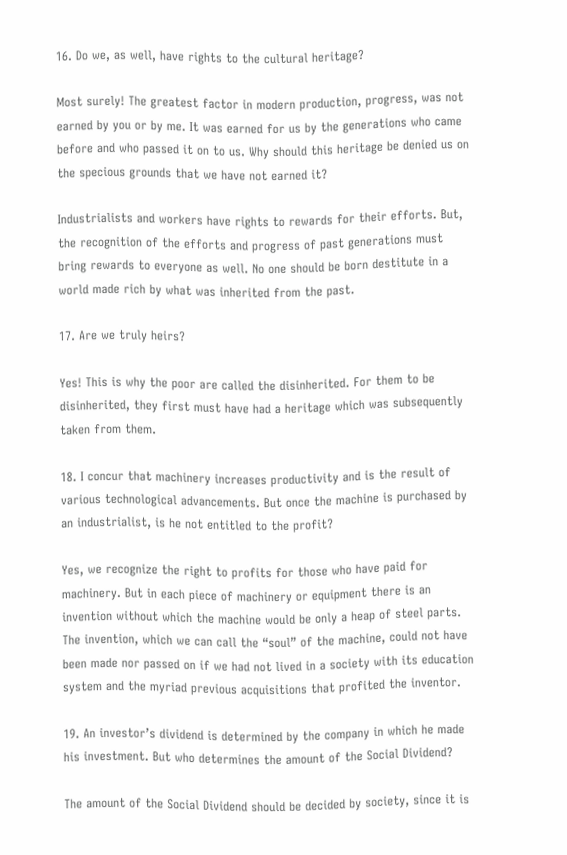16. Do we, as well, have rights to the cultural heritage?

Most surely! The greatest factor in modern production, progress, was not earned by you or by me. It was earned for us by the generations who came before and who passed it on to us. Why should this heritage be denied us on the specious grounds that we have not earned it?

Industrialists and workers have rights to rewards for their efforts. But, the recognition of the efforts and progress of past generations must bring rewards to everyone as well. No one should be born destitute in a world made rich by what was inherited from the past.

17. Are we truly heirs?

Yes! This is why the poor are called the disinherited. For them to be disinherited, they first must have had a heritage which was subsequently taken from them.

18. I concur that machinery increases productivity and is the result of various technological advancements. But once the machine is purchased by an industrialist, is he not entitled to the profit?

Yes, we recognize the right to profits for those who have paid for machinery. But in each piece of machinery or equipment there is an invention without which the machine would be only a heap of steel parts. The invention, which we can call the “soul” of the machine, could not have been made nor passed on if we had not lived in a society with its education system and the myriad previous acquisitions that profited the inventor.

19. An investor’s dividend is determined by the company in which he made his investment. But who determines the amount of the Social Dividend?

The amount of the Social Dividend should be decided by society, since it is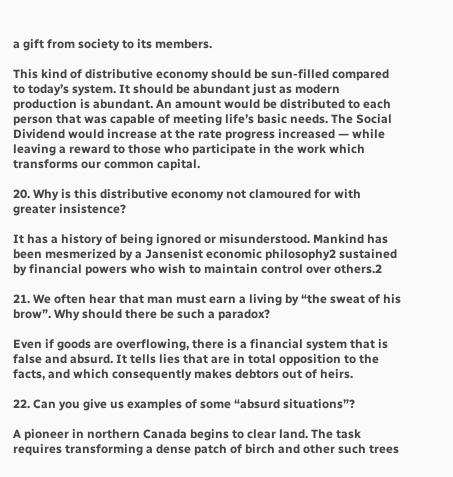a gift from society to its members.

This kind of distributive economy should be sun-filled compared to today’s system. It should be abundant just as modern production is abundant. An amount would be distributed to each person that was capable of meeting life’s basic needs. The Social Dividend would increase at the rate progress increased — while leaving a reward to those who participate in the work which transforms our common capital.

20. Why is this distributive economy not clamoured for with greater insistence?

It has a history of being ignored or misunderstood. Mankind has been mesmerized by a Jansenist economic philosophy2 sustained by financial powers who wish to maintain control over others.2

21. We often hear that man must earn a living by “the sweat of his brow”. Why should there be such a paradox?

Even if goods are overflowing, there is a financial system that is false and absurd. It tells lies that are in total opposition to the facts, and which consequently makes debtors out of heirs.

22. Can you give us examples of some “absurd situations”?

A pioneer in northern Canada begins to clear land. The task requires transforming a dense patch of birch and other such trees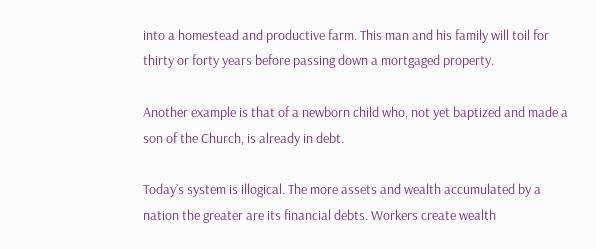into a homestead and productive farm. This man and his family will toil for thirty or forty years before passing down a mortgaged property.

Another example is that of a newborn child who, not yet baptized and made a son of the Church, is already in debt.

Today’s system is illogical. The more assets and wealth accumulated by a nation the greater are its financial debts. Workers create wealth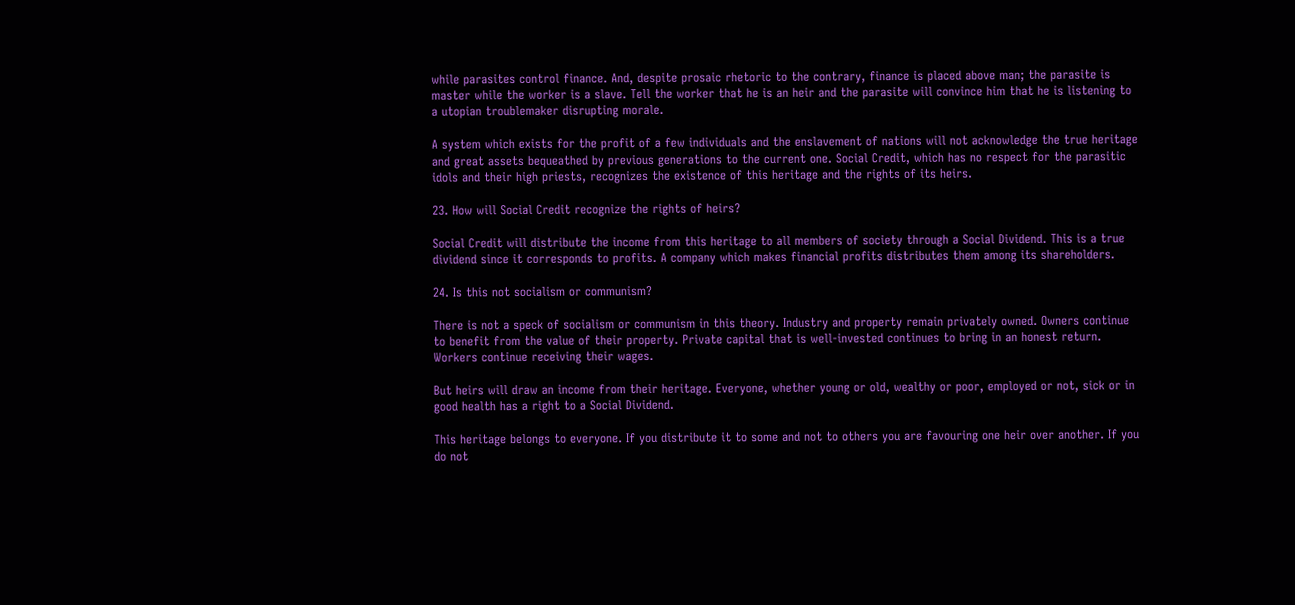while parasites control finance. And, despite prosaic rhetoric to the contrary, finance is placed above man; the parasite is master while the worker is a slave. Tell the worker that he is an heir and the parasite will convince him that he is listening to a utopian troublemaker disrupting morale.

A system which exists for the profit of a few individuals and the enslavement of nations will not acknowledge the true heritage and great assets bequeathed by previous generations to the current one. Social Credit, which has no respect for the parasitic idols and their high priests, recognizes the existence of this heritage and the rights of its heirs.

23. How will Social Credit recognize the rights of heirs?

Social Credit will distribute the income from this heritage to all members of society through a Social Dividend. This is a true dividend since it corresponds to profits. A company which makes financial profits distributes them among its shareholders.

24. Is this not socialism or communism?

There is not a speck of socialism or communism in this theory. Industry and property remain privately owned. Owners continue to benefit from the value of their property. Private capital that is well-invested continues to bring in an honest return. Workers continue receiving their wages.

But heirs will draw an income from their heritage. Everyone, whether young or old, wealthy or poor, employed or not, sick or in good health has a right to a Social Dividend.

This heritage belongs to everyone. If you distribute it to some and not to others you are favouring one heir over another. If you do not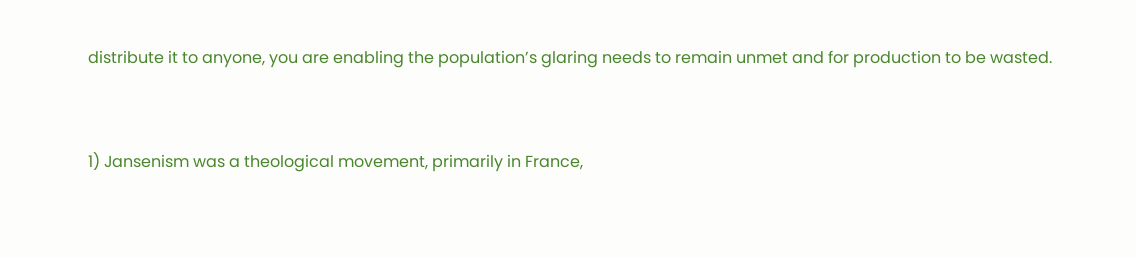distribute it to anyone, you are enabling the population’s glaring needs to remain unmet and for production to be wasted.


1) Jansenism was a theological movement, primarily in France,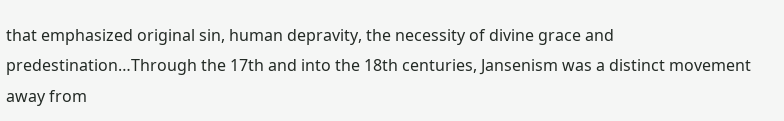that emphasized original sin, human depravity, the necessity of divine grace and predestination…Through the 17th and into the 18th centuries, Jansenism was a distinct movement away from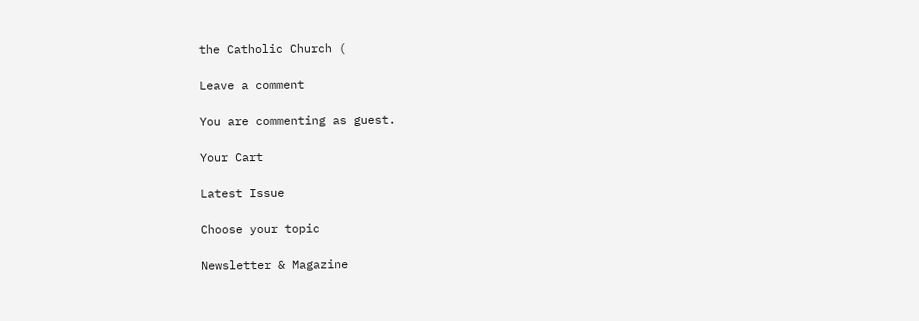the Catholic Church (

Leave a comment

You are commenting as guest.

Your Cart

Latest Issue

Choose your topic

Newsletter & Magazine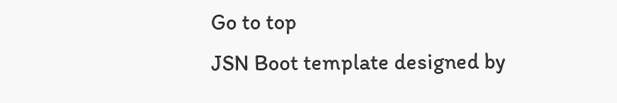Go to top
JSN Boot template designed by